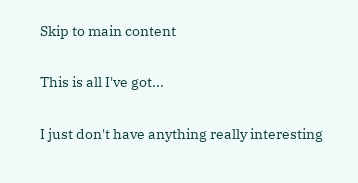Skip to main content

This is all I've got...

I just don't have anything really interesting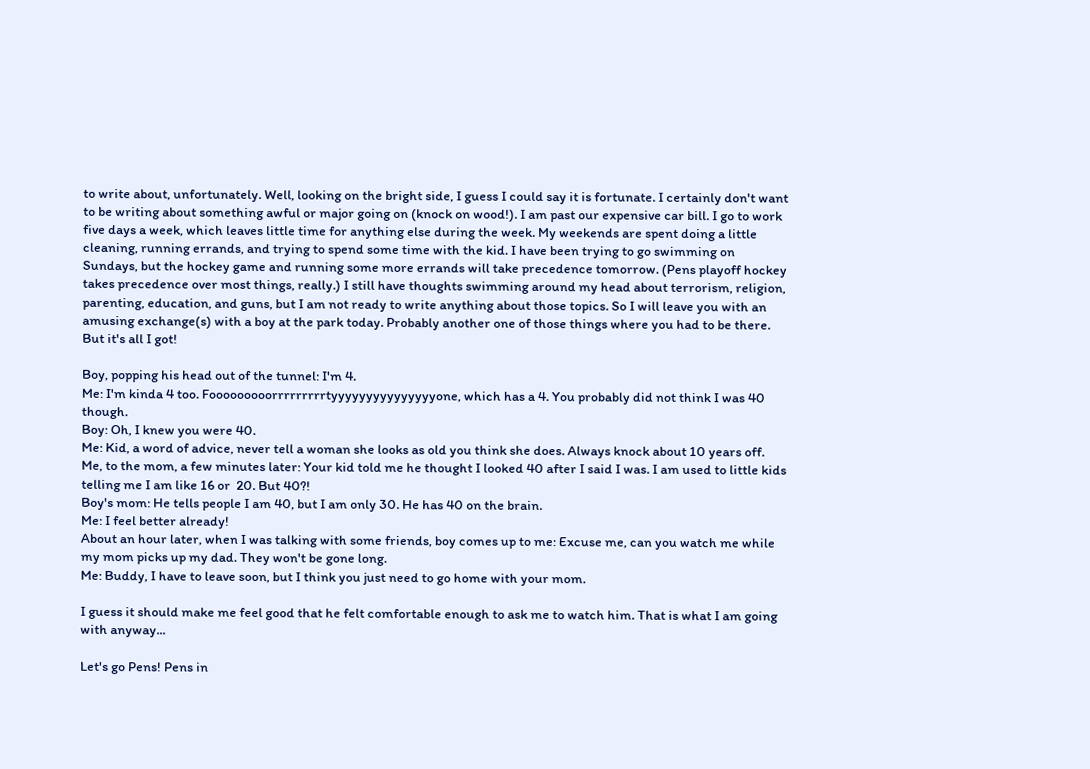to write about, unfortunately. Well, looking on the bright side, I guess I could say it is fortunate. I certainly don't want to be writing about something awful or major going on (knock on wood!). I am past our expensive car bill. I go to work five days a week, which leaves little time for anything else during the week. My weekends are spent doing a little cleaning, running errands, and trying to spend some time with the kid. I have been trying to go swimming on Sundays, but the hockey game and running some more errands will take precedence tomorrow. (Pens playoff hockey takes precedence over most things, really.) I still have thoughts swimming around my head about terrorism, religion, parenting, education, and guns, but I am not ready to write anything about those topics. So I will leave you with an amusing exchange(s) with a boy at the park today. Probably another one of those things where you had to be there. But it's all I got!

Boy, popping his head out of the tunnel: I'm 4.
Me: I'm kinda 4 too. Fooooooooorrrrrrrrrtyyyyyyyyyyyyyyyone, which has a 4. You probably did not think I was 40 though.
Boy: Oh, I knew you were 40.
Me: Kid, a word of advice, never tell a woman she looks as old you think she does. Always knock about 10 years off.
Me, to the mom, a few minutes later: Your kid told me he thought I looked 40 after I said I was. I am used to little kids telling me I am like 16 or  20. But 40?!
Boy's mom: He tells people I am 40, but I am only 30. He has 40 on the brain.
Me: I feel better already!
About an hour later, when I was talking with some friends, boy comes up to me: Excuse me, can you watch me while my mom picks up my dad. They won't be gone long.
Me: Buddy, I have to leave soon, but I think you just need to go home with your mom.

I guess it should make me feel good that he felt comfortable enough to ask me to watch him. That is what I am going with anyway...

Let's go Pens! Pens in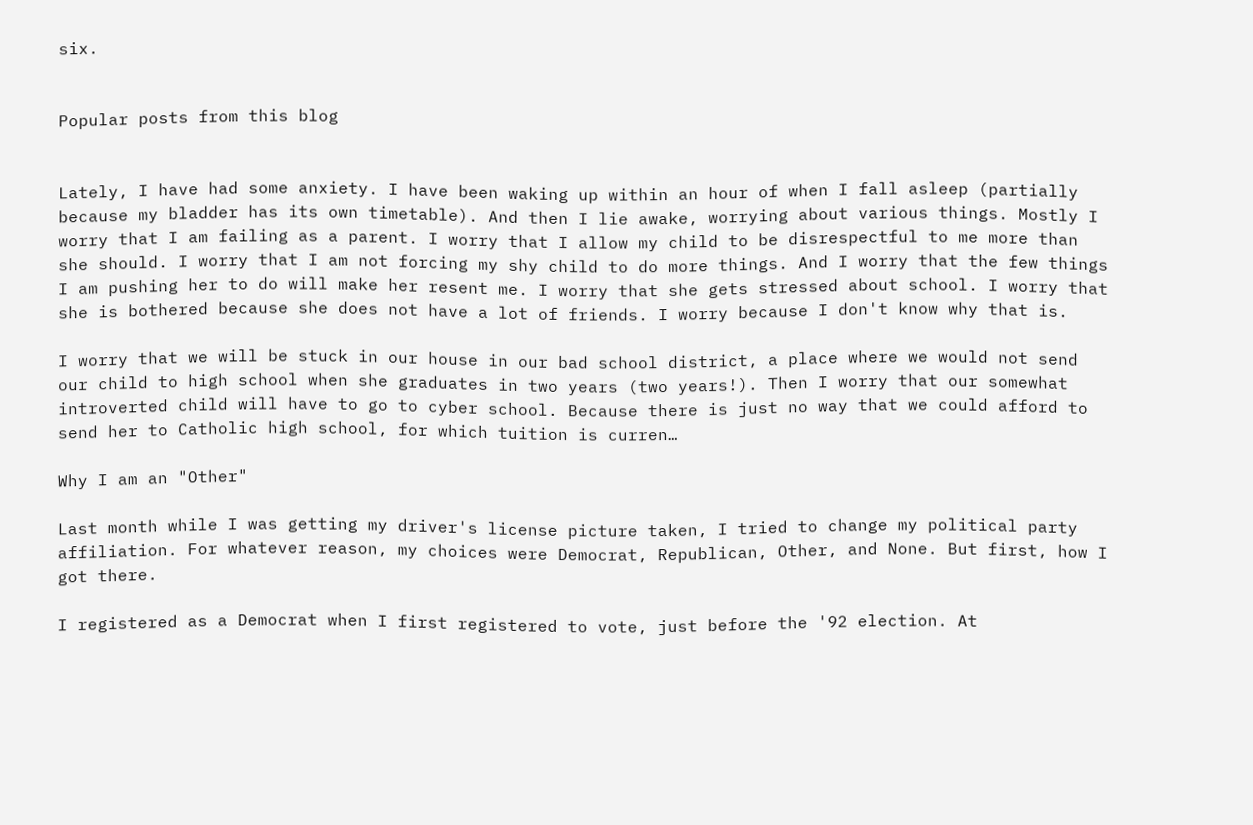six.


Popular posts from this blog


Lately, I have had some anxiety. I have been waking up within an hour of when I fall asleep (partially because my bladder has its own timetable). And then I lie awake, worrying about various things. Mostly I worry that I am failing as a parent. I worry that I allow my child to be disrespectful to me more than she should. I worry that I am not forcing my shy child to do more things. And I worry that the few things I am pushing her to do will make her resent me. I worry that she gets stressed about school. I worry that she is bothered because she does not have a lot of friends. I worry because I don't know why that is.

I worry that we will be stuck in our house in our bad school district, a place where we would not send our child to high school when she graduates in two years (two years!). Then I worry that our somewhat introverted child will have to go to cyber school. Because there is just no way that we could afford to send her to Catholic high school, for which tuition is curren…

Why I am an "Other"

Last month while I was getting my driver's license picture taken, I tried to change my political party affiliation. For whatever reason, my choices were Democrat, Republican, Other, and None. But first, how I got there.

I registered as a Democrat when I first registered to vote, just before the '92 election. At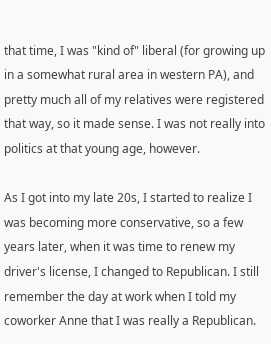that time, I was "kind of" liberal (for growing up in a somewhat rural area in western PA), and pretty much all of my relatives were registered that way, so it made sense. I was not really into politics at that young age, however.

As I got into my late 20s, I started to realize I was becoming more conservative, so a few years later, when it was time to renew my driver's license, I changed to Republican. I still remember the day at work when I told my coworker Anne that I was really a Republican.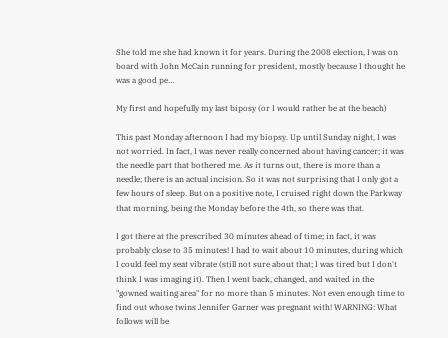She told me she had known it for years. During the 2008 election, I was on board with John McCain running for president, mostly because I thought he was a good pe…

My first and hopefully my last biposy (or I would rather be at the beach)

This past Monday afternoon I had my biopsy. Up until Sunday night, I was not worried. In fact, I was never really concerned about having cancer; it was the needle part that bothered me. As it turns out, there is more than a needle; there is an actual incision. So it was not surprising that I only got a few hours of sleep. But on a positive note, I cruised right down the Parkway that morning, being the Monday before the 4th, so there was that.

I got there at the prescribed 30 minutes ahead of time; in fact, it was probably close to 35 minutes! I had to wait about 10 minutes, during which I could feel my seat vibrate (still not sure about that; I was tired but I don't think I was imaging it). Then I went back, changed, and waited in the "gowned waiting area" for no more than 5 minutes. Not even enough time to find out whose twins Jennifer Garner was pregnant with! WARNING: What follows will be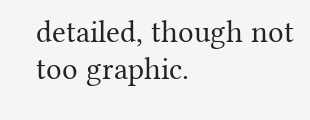detailed, though not too graphic.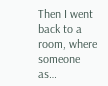Then I went back to a room, where someone as…